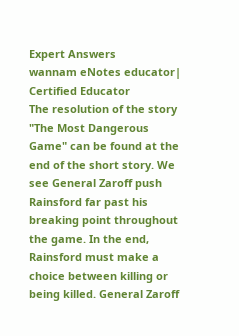Expert Answers
wannam eNotes educator| Certified Educator
The resolution of the story "The Most Dangerous Game" can be found at the end of the short story. We see General Zaroff push Rainsford far past his breaking point throughout the game. In the end, Rainsford must make a choice between killing or being killed. General Zaroff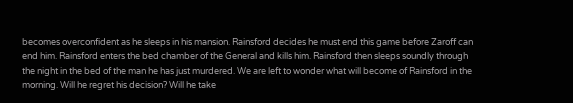becomes overconfident as he sleeps in his mansion. Rainsford decides he must end this game before Zaroff can end him. Rainsford enters the bed chamber of the General and kills him. Rainsford then sleeps soundly through the night in the bed of the man he has just murdered. We are left to wonder what will become of Rainsford in the morning. Will he regret his decision? Will he take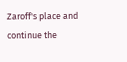Zaroff's place and continue the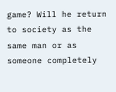game? Will he return to society as the same man or as someone completely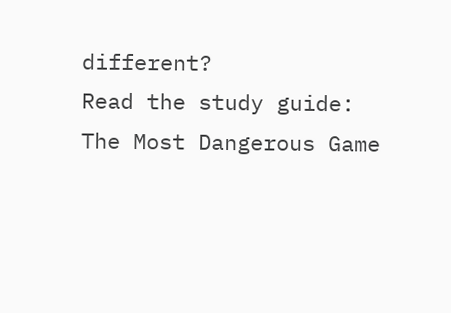different?
Read the study guide:
The Most Dangerous Game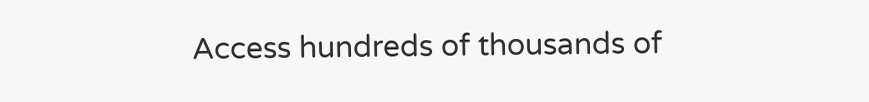Access hundreds of thousands of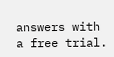answers with a free trial.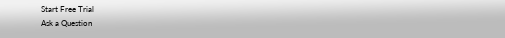Start Free Trial
Ask a Question